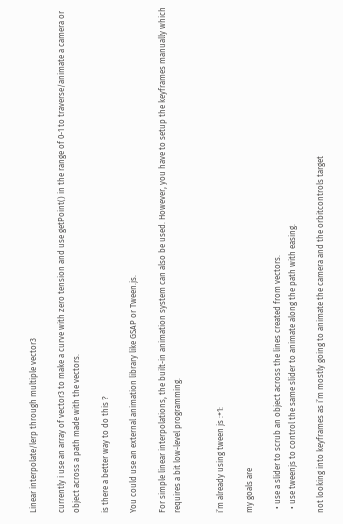Linear interpolate/lerp through multiple vector3

currently i use an array of vector3 to make a curve with zero tension and use getPoint() in the range of 0-1 to traverse/animate a camera or object across a path made with the vectors.

is there a better way to do this ?

You could use an external animation library like GSAP or Tween.js.

For simple linear interpolations, the built-in animation system can also be used. However, you have to setup the keyframes manually which requires a bit low-level programming.


i’m already using tween js :+1:

my goals are

  • use a slider to scrub an object across the lines created from vectors.
  • use tweenjs to control the same slider to animate along the path with easing.

not looking into keyframes as i’m mostly going to animate the camera and the orbitcontrols target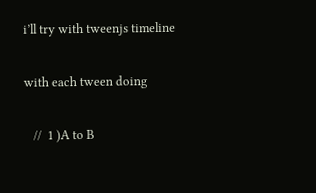i’ll try with tweenjs timeline

with each tween doing

   //  1 )A to B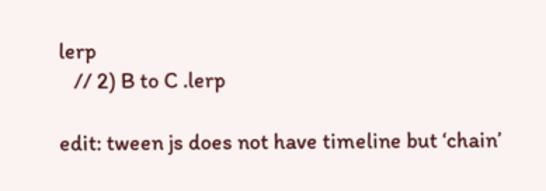lerp
   // 2) B to C .lerp

edit: tween js does not have timeline but ‘chain’